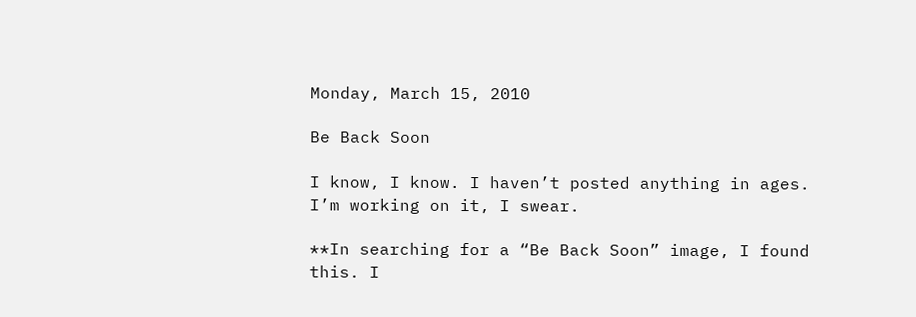Monday, March 15, 2010

Be Back Soon

I know, I know. I haven’t posted anything in ages. I’m working on it, I swear.

**In searching for a “Be Back Soon” image, I found this. I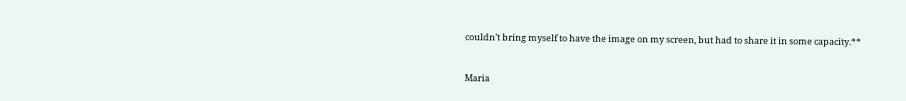couldn’t bring myself to have the image on my screen, but had to share it in some capacity.**


Maria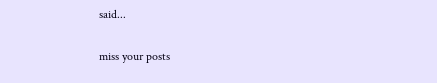said...

miss your posts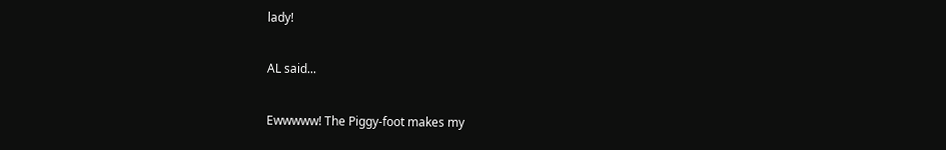lady!

AL said...

Ewwwww! The Piggy-foot makes my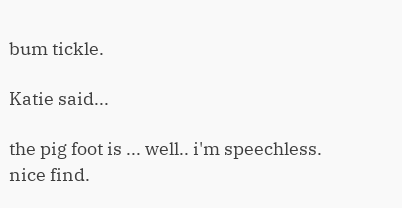bum tickle.

Katie said...

the pig foot is ... well.. i'm speechless.
nice find.